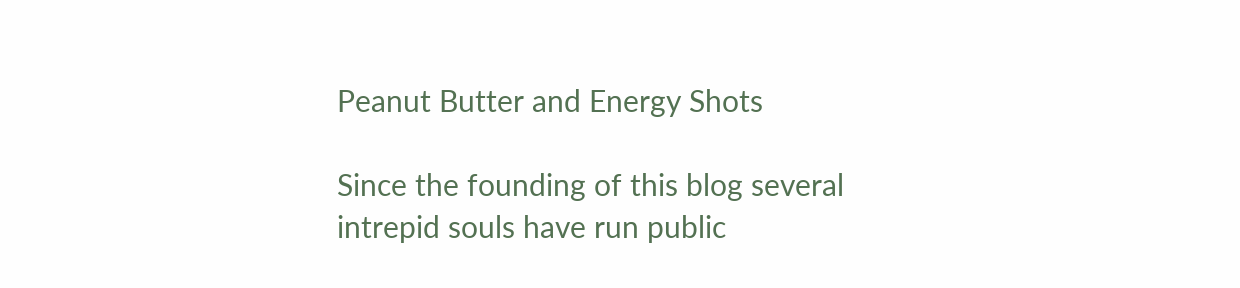Peanut Butter and Energy Shots

Since the founding of this blog several intrepid souls have run public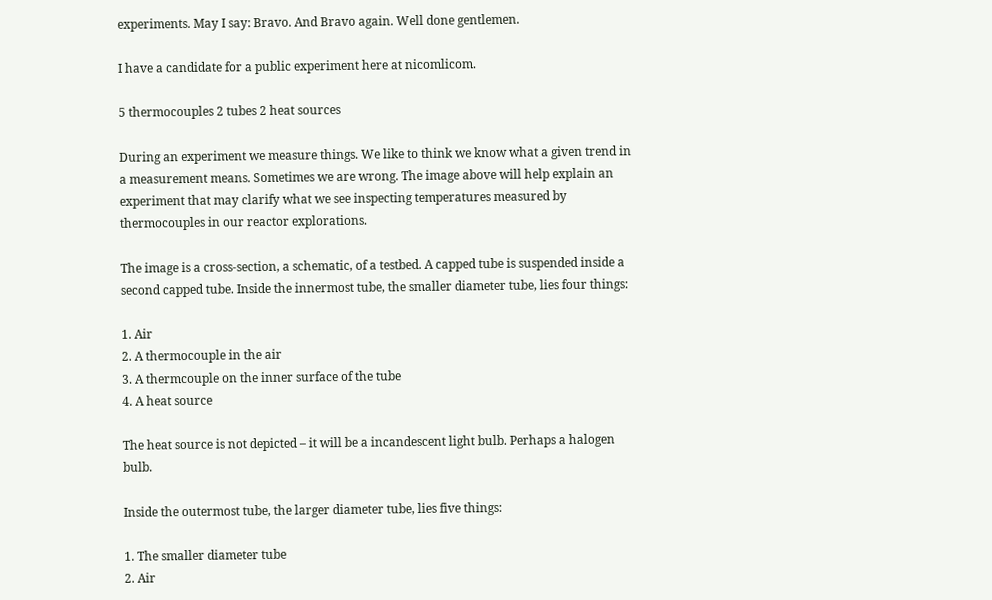experiments. May I say: Bravo. And Bravo again. Well done gentlemen.

I have a candidate for a public experiment here at nicomlicom.

5 thermocouples 2 tubes 2 heat sources

During an experiment we measure things. We like to think we know what a given trend in a measurement means. Sometimes we are wrong. The image above will help explain an experiment that may clarify what we see inspecting temperatures measured by thermocouples in our reactor explorations.

The image is a cross-section, a schematic, of a testbed. A capped tube is suspended inside a second capped tube. Inside the innermost tube, the smaller diameter tube, lies four things:

1. Air
2. A thermocouple in the air
3. A thermcouple on the inner surface of the tube
4. A heat source

The heat source is not depicted – it will be a incandescent light bulb. Perhaps a halogen bulb.

Inside the outermost tube, the larger diameter tube, lies five things:

1. The smaller diameter tube
2. Air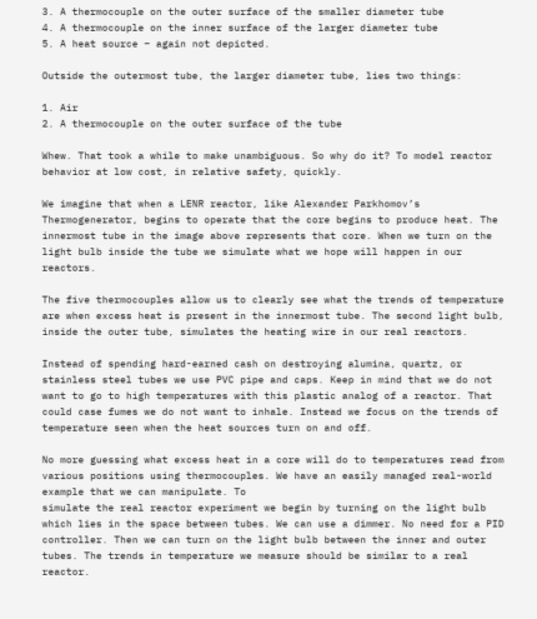3. A thermocouple on the outer surface of the smaller diameter tube
4. A thermocouple on the inner surface of the larger diameter tube
5. A heat source – again not depicted.

Outside the outermost tube, the larger diameter tube, lies two things:

1. Air
2. A thermocouple on the outer surface of the tube

Whew. That took a while to make unambiguous. So why do it? To model reactor behavior at low cost, in relative safety, quickly.

We imagine that when a LENR reactor, like Alexander Parkhomov’s Thermogenerator, begins to operate that the core begins to produce heat. The innermost tube in the image above represents that core. When we turn on the light bulb inside the tube we simulate what we hope will happen in our reactors.

The five thermocouples allow us to clearly see what the trends of temperature are when excess heat is present in the innermost tube. The second light bulb, inside the outer tube, simulates the heating wire in our real reactors.

Instead of spending hard-earned cash on destroying alumina, quartz, or stainless steel tubes we use PVC pipe and caps. Keep in mind that we do not want to go to high temperatures with this plastic analog of a reactor. That could case fumes we do not want to inhale. Instead we focus on the trends of temperature seen when the heat sources turn on and off.

No more guessing what excess heat in a core will do to temperatures read from various positions using thermocouples. We have an easily managed real-world example that we can manipulate. To
simulate the real reactor experiment we begin by turning on the light bulb which lies in the space between tubes. We can use a dimmer. No need for a PID controller. Then we can turn on the light bulb between the inner and outer tubes. The trends in temperature we measure should be similar to a real reactor.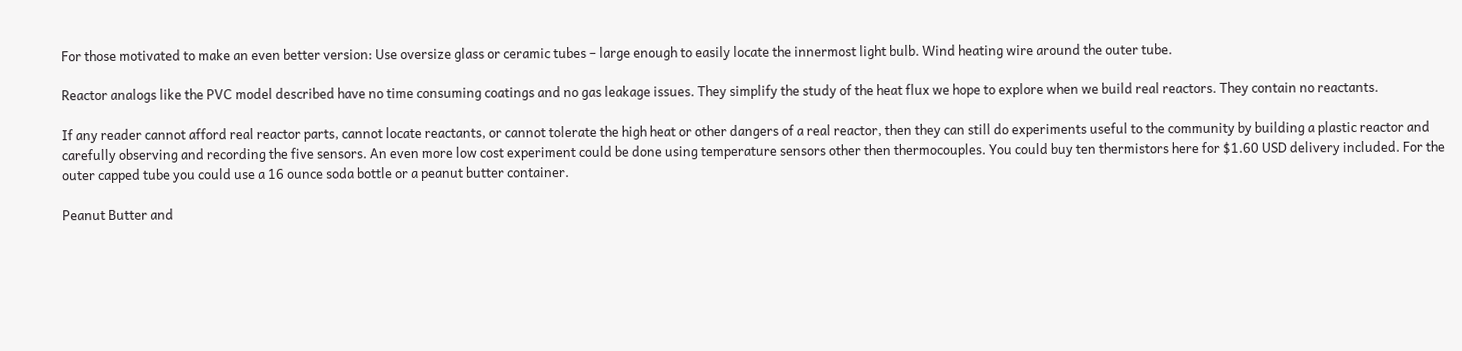For those motivated to make an even better version: Use oversize glass or ceramic tubes – large enough to easily locate the innermost light bulb. Wind heating wire around the outer tube.

Reactor analogs like the PVC model described have no time consuming coatings and no gas leakage issues. They simplify the study of the heat flux we hope to explore when we build real reactors. They contain no reactants.

If any reader cannot afford real reactor parts, cannot locate reactants, or cannot tolerate the high heat or other dangers of a real reactor, then they can still do experiments useful to the community by building a plastic reactor and carefully observing and recording the five sensors. An even more low cost experiment could be done using temperature sensors other then thermocouples. You could buy ten thermistors here for $1.60 USD delivery included. For the outer capped tube you could use a 16 ounce soda bottle or a peanut butter container.

Peanut Butter and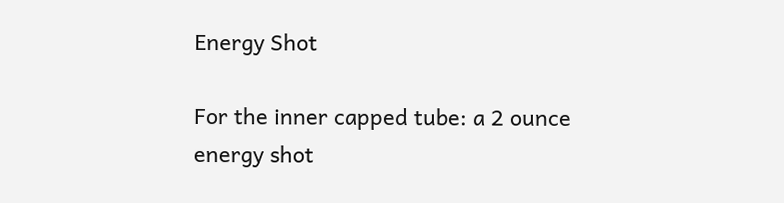Energy Shot

For the inner capped tube: a 2 ounce energy shot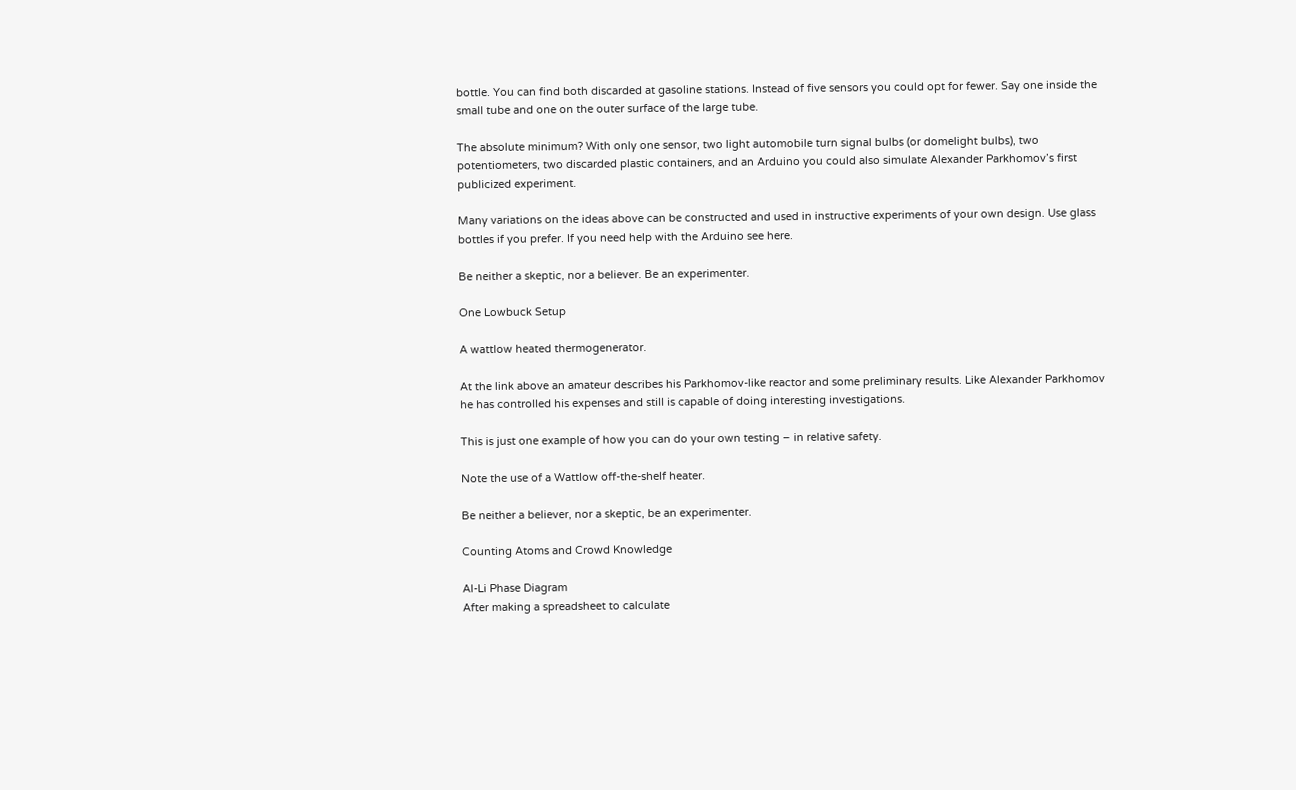bottle. You can find both discarded at gasoline stations. Instead of five sensors you could opt for fewer. Say one inside the small tube and one on the outer surface of the large tube.

The absolute minimum? With only one sensor, two light automobile turn signal bulbs (or domelight bulbs), two potentiometers, two discarded plastic containers, and an Arduino you could also simulate Alexander Parkhomov’s first publicized experiment.

Many variations on the ideas above can be constructed and used in instructive experiments of your own design. Use glass bottles if you prefer. If you need help with the Arduino see here.

Be neither a skeptic, nor a believer. Be an experimenter.

One Lowbuck Setup

A wattlow heated thermogenerator.

At the link above an amateur describes his Parkhomov-like reactor and some preliminary results. Like Alexander Parkhomov he has controlled his expenses and still is capable of doing interesting investigations.

This is just one example of how you can do your own testing – in relative safety.

Note the use of a Wattlow off-the-shelf heater.

Be neither a believer, nor a skeptic, be an experimenter.

Counting Atoms and Crowd Knowledge

Al-Li Phase Diagram
After making a spreadsheet to calculate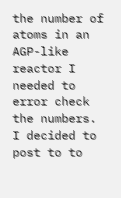the number of atoms in an AGP-like reactor I needed to error check the numbers. I decided to post to to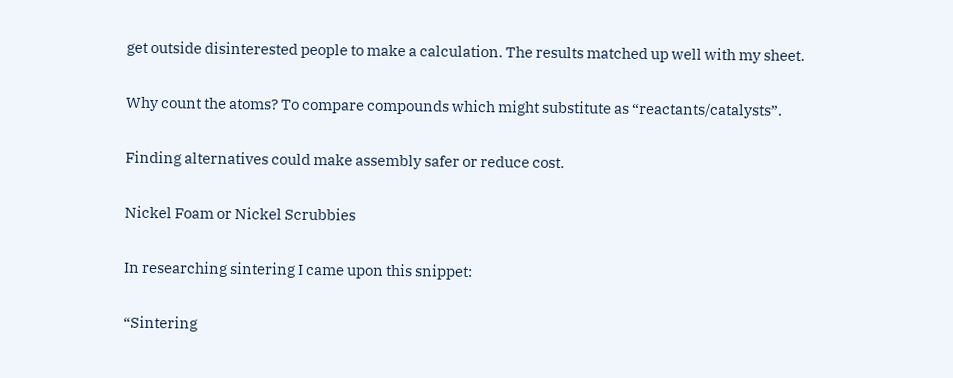get outside disinterested people to make a calculation. The results matched up well with my sheet.

Why count the atoms? To compare compounds which might substitute as “reactants/catalysts”.

Finding alternatives could make assembly safer or reduce cost.

Nickel Foam or Nickel Scrubbies

In researching sintering I came upon this snippet:

“Sintering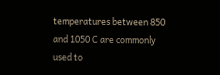temperatures between 850 and 1050 C are commonly used to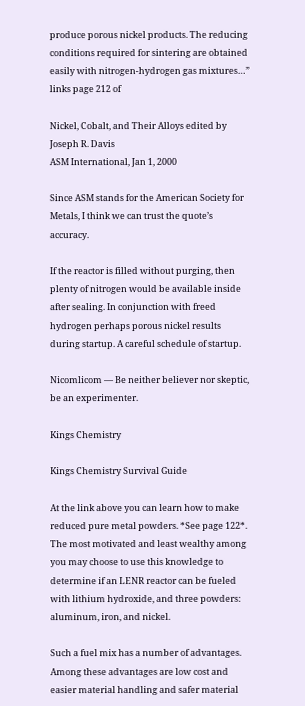produce porous nickel products. The reducing conditions required for sintering are obtained easily with nitrogen-hydrogen gas mixtures…” links page 212 of

Nickel, Cobalt, and Their Alloys edited by Joseph R. Davis
ASM International, Jan 1, 2000

Since ASM stands for the American Society for Metals, I think we can trust the quote’s accuracy.

If the reactor is filled without purging, then plenty of nitrogen would be available inside after sealing. In conjunction with freed hydrogen perhaps porous nickel results during startup. A careful schedule of startup.

Nicomlicom — Be neither believer nor skeptic, be an experimenter.

Kings Chemistry

Kings Chemistry Survival Guide

At the link above you can learn how to make reduced pure metal powders. *See page 122*. The most motivated and least wealthy among you may choose to use this knowledge to determine if an LENR reactor can be fueled with lithium hydroxide, and three powders: aluminum, iron, and nickel.

Such a fuel mix has a number of advantages. Among these advantages are low cost and easier material handling and safer material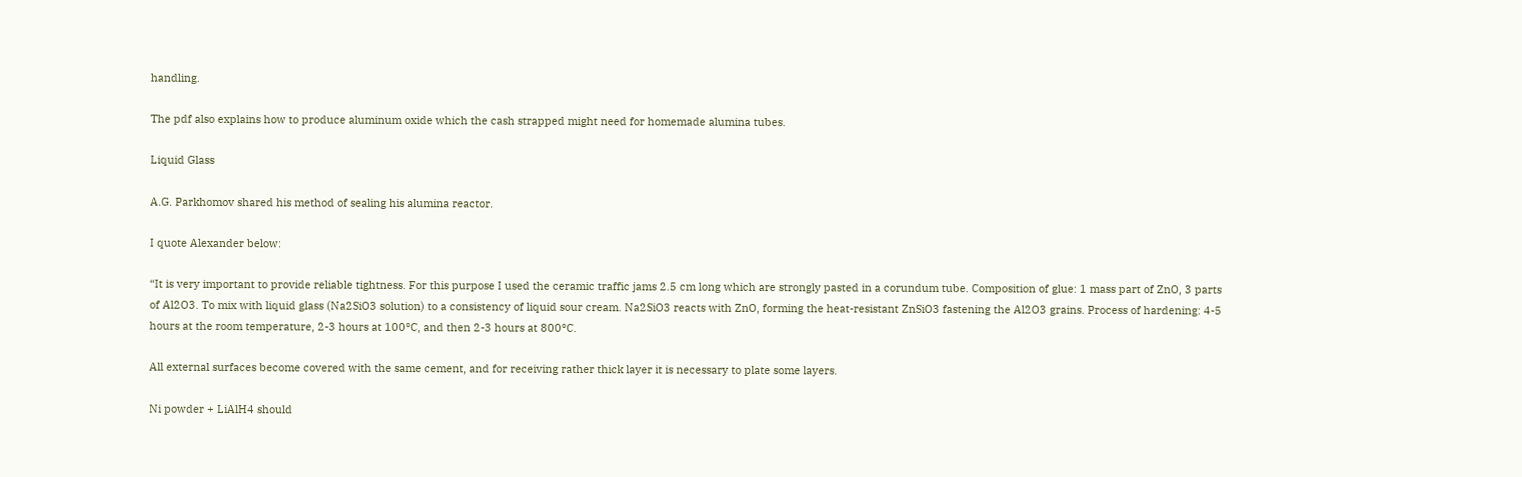handling.

The pdf also explains how to produce aluminum oxide which the cash strapped might need for homemade alumina tubes.

Liquid Glass

A.G. Parkhomov shared his method of sealing his alumina reactor.

I quote Alexander below:

“It is very important to provide reliable tightness. For this purpose I used the ceramic traffic jams 2.5 cm long which are strongly pasted in a corundum tube. Composition of glue: 1 mass part of ZnO, 3 parts of Al2O3. To mix with liquid glass (Na2SiO3 solution) to a consistency of liquid sour cream. Na2SiO3 reacts with ZnO, forming the heat-resistant ZnSiO3 fastening the Al2O3 grains. Process of hardening: 4-5 hours at the room temperature, 2-3 hours at 100°C, and then 2-3 hours at 800°C.

All external surfaces become covered with the same cement, and for receiving rather thick layer it is necessary to plate some layers.

Ni powder + LiAlH4 should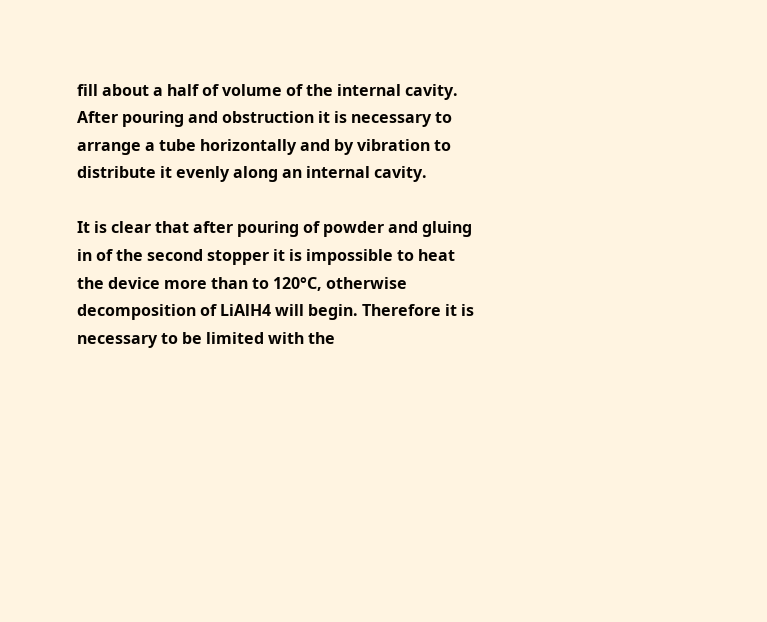fill about a half of volume of the internal cavity. After pouring and obstruction it is necessary to arrange a tube horizontally and by vibration to distribute it evenly along an internal cavity.

It is clear that after pouring of powder and gluing in of the second stopper it is impossible to heat the device more than to 120°C, otherwise decomposition of LiAlH4 will begin. Therefore it is necessary to be limited with the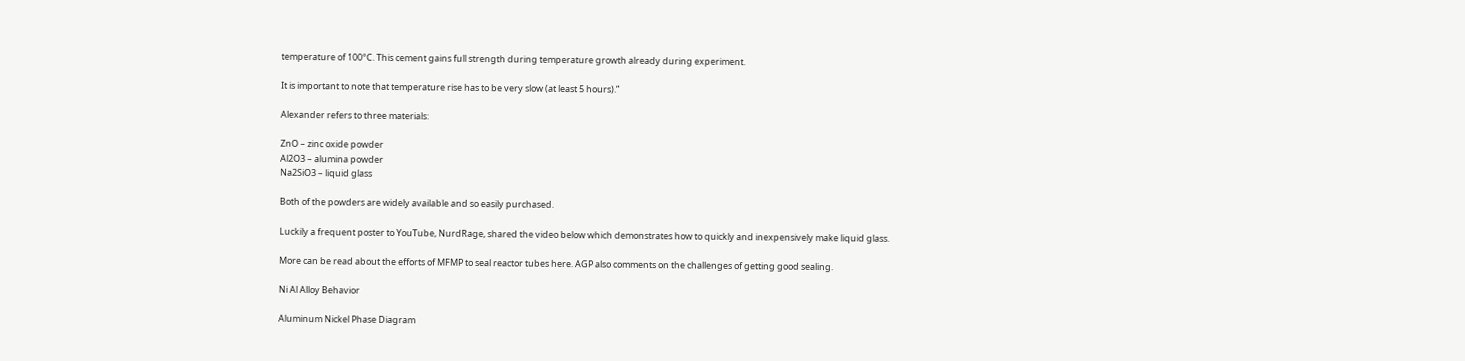temperature of 100°C. This cement gains full strength during temperature growth already during experiment.

It is important to note that temperature rise has to be very slow (at least 5 hours).”

Alexander refers to three materials:

ZnO – zinc oxide powder
Al2O3 – alumina powder
Na2SiO3 – liquid glass

Both of the powders are widely available and so easily purchased.

Luckily a frequent poster to YouTube, NurdRage, shared the video below which demonstrates how to quickly and inexpensively make liquid glass.

More can be read about the efforts of MFMP to seal reactor tubes here. AGP also comments on the challenges of getting good sealing.

Ni Al Alloy Behavior

Aluminum Nickel Phase Diagram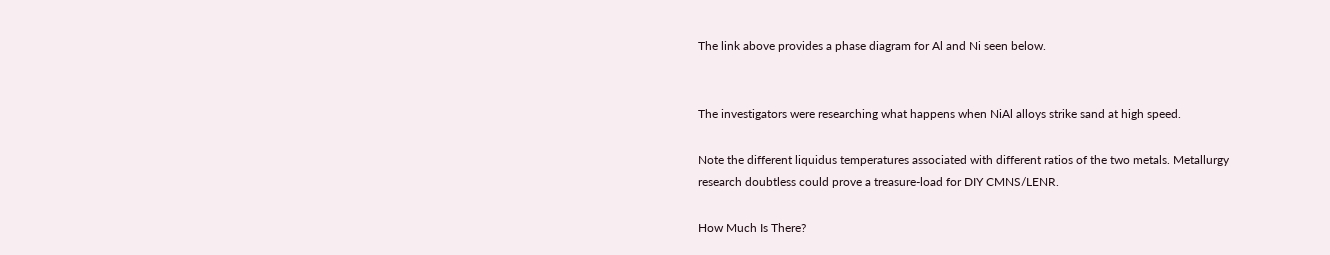The link above provides a phase diagram for Al and Ni seen below.


The investigators were researching what happens when NiAl alloys strike sand at high speed.

Note the different liquidus temperatures associated with different ratios of the two metals. Metallurgy research doubtless could prove a treasure-load for DIY CMNS/LENR.

How Much Is There?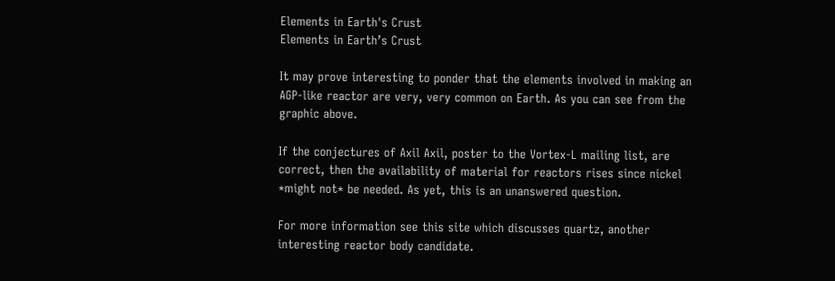Elements in Earth's Crust
Elements in Earth’s Crust

It may prove interesting to ponder that the elements involved in making an AGP-like reactor are very, very common on Earth. As you can see from the graphic above.

If the conjectures of Axil Axil, poster to the Vortex-L mailing list, are correct, then the availability of material for reactors rises since nickel *might not* be needed. As yet, this is an unanswered question.

For more information see this site which discusses quartz, another interesting reactor body candidate.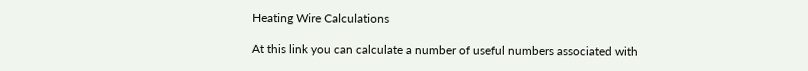Heating Wire Calculations

At this link you can calculate a number of useful numbers associated with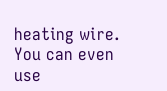heating wire. You can even use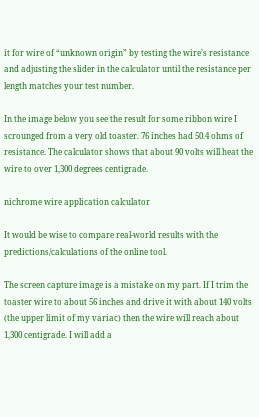it for wire of “unknown origin” by testing the wire’s resistance and adjusting the slider in the calculator until the resistance per length matches your test number.

In the image below you see the result for some ribbon wire I scrounged from a very old toaster. 76 inches had 50.4 ohms of resistance. The calculator shows that about 90 volts will heat the wire to over 1,300 degrees centigrade.

nichrome wire application calculator

It would be wise to compare real-world results with the predictions/calculations of the online tool.

The screen capture image is a mistake on my part. If I trim the toaster wire to about 56 inches and drive it with about 140 volts (the upper limit of my variac) then the wire will reach about 1,300 centigrade. I will add a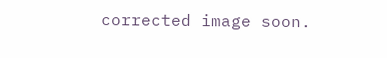corrected image soon.